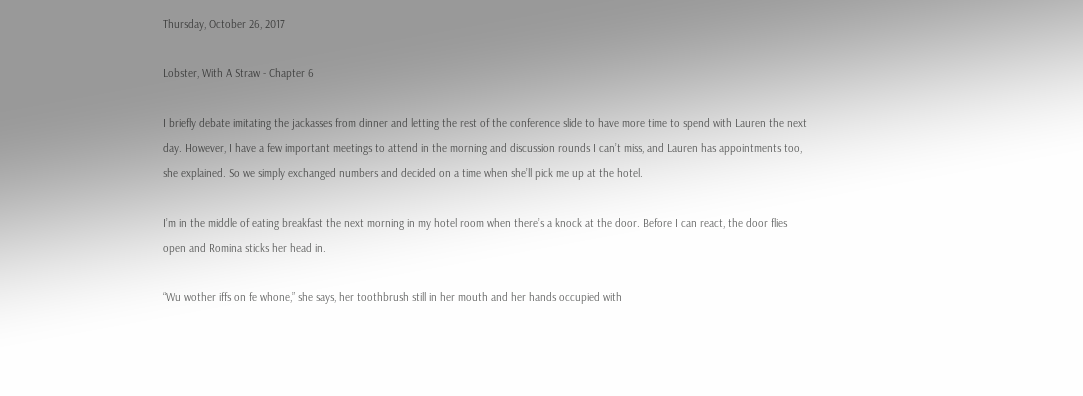Thursday, October 26, 2017

Lobster, With A Straw - Chapter 6

I briefly debate imitating the jackasses from dinner and letting the rest of the conference slide to have more time to spend with Lauren the next day. However, I have a few important meetings to attend in the morning and discussion rounds I can’t miss, and Lauren has appointments too, she explained. So we simply exchanged numbers and decided on a time when she’ll pick me up at the hotel.

I’m in the middle of eating breakfast the next morning in my hotel room when there’s a knock at the door. Before I can react, the door flies open and Romina sticks her head in.

“Wu wother iffs on fe whone,” she says, her toothbrush still in her mouth and her hands occupied with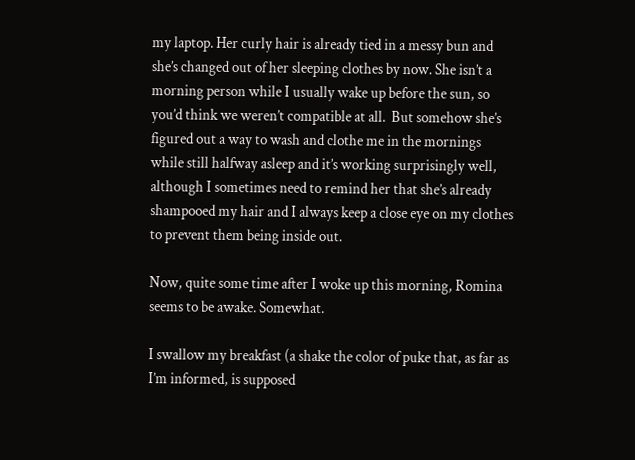my laptop. Her curly hair is already tied in a messy bun and she’s changed out of her sleeping clothes by now. She isn’t a morning person while I usually wake up before the sun, so you’d think we weren’t compatible at all.  But somehow she’s figured out a way to wash and clothe me in the mornings while still halfway asleep and it’s working surprisingly well, although I sometimes need to remind her that she’s already shampooed my hair and I always keep a close eye on my clothes to prevent them being inside out.

Now, quite some time after I woke up this morning, Romina seems to be awake. Somewhat.

I swallow my breakfast (a shake the color of puke that, as far as I’m informed, is supposed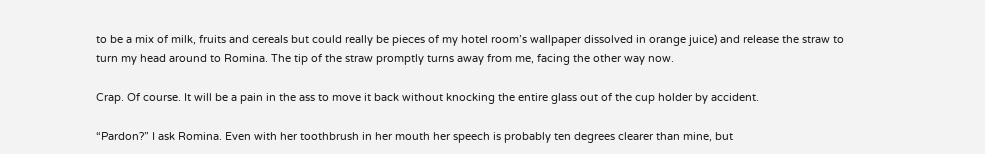to be a mix of milk, fruits and cereals but could really be pieces of my hotel room’s wallpaper dissolved in orange juice) and release the straw to turn my head around to Romina. The tip of the straw promptly turns away from me, facing the other way now.

Crap. Of course. It will be a pain in the ass to move it back without knocking the entire glass out of the cup holder by accident.

“Pardon?” I ask Romina. Even with her toothbrush in her mouth her speech is probably ten degrees clearer than mine, but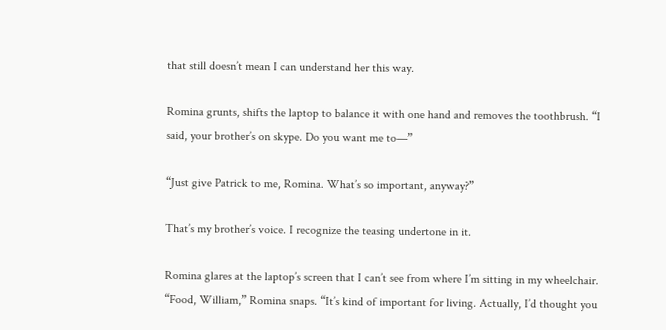that still doesn’t mean I can understand her this way.

Romina grunts, shifts the laptop to balance it with one hand and removes the toothbrush. “I said, your brother’s on skype. Do you want me to—”

“Just give Patrick to me, Romina. What’s so important, anyway?”

That’s my brother’s voice. I recognize the teasing undertone in it.

Romina glares at the laptop’s screen that I can’t see from where I’m sitting in my wheelchair. “Food, William,” Romina snaps. “It’s kind of important for living. Actually, I’d thought you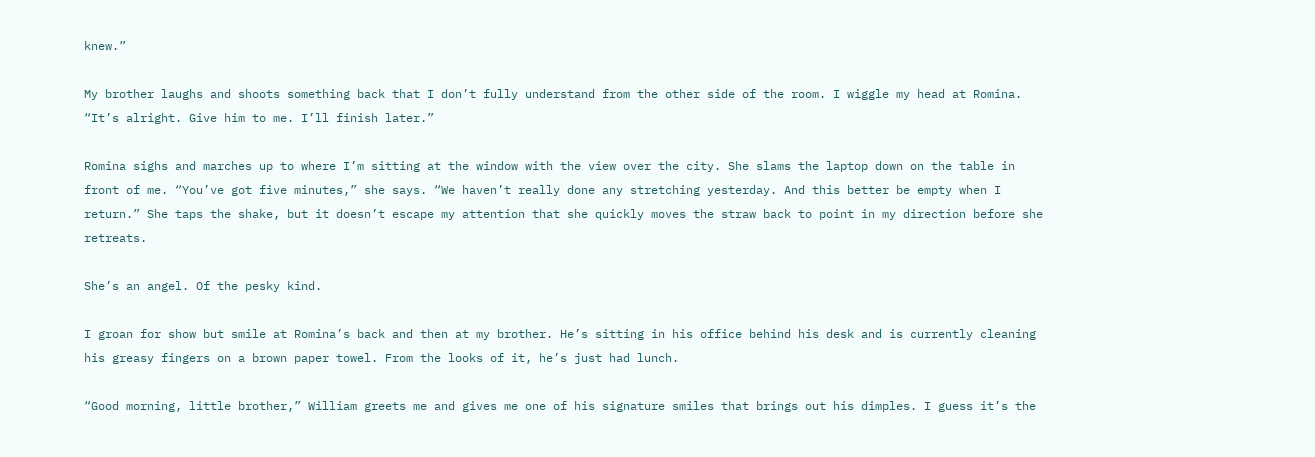knew.”

My brother laughs and shoots something back that I don’t fully understand from the other side of the room. I wiggle my head at Romina. “It’s alright. Give him to me. I’ll finish later.”

Romina sighs and marches up to where I’m sitting at the window with the view over the city. She slams the laptop down on the table in front of me. “You’ve got five minutes,” she says. “We haven’t really done any stretching yesterday. And this better be empty when I return.” She taps the shake, but it doesn’t escape my attention that she quickly moves the straw back to point in my direction before she retreats.

She’s an angel. Of the pesky kind.

I groan for show but smile at Romina’s back and then at my brother. He’s sitting in his office behind his desk and is currently cleaning his greasy fingers on a brown paper towel. From the looks of it, he’s just had lunch.

“Good morning, little brother,” William greets me and gives me one of his signature smiles that brings out his dimples. I guess it’s the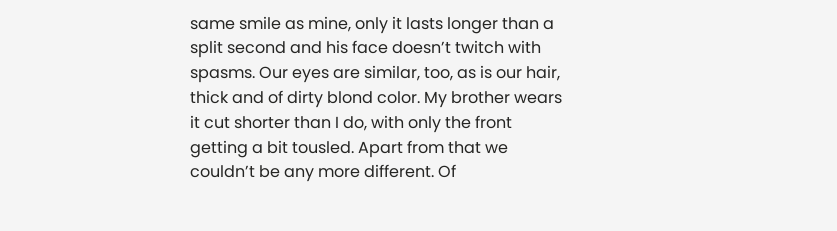same smile as mine, only it lasts longer than a split second and his face doesn’t twitch with spasms. Our eyes are similar, too, as is our hair, thick and of dirty blond color. My brother wears it cut shorter than I do, with only the front getting a bit tousled. Apart from that we couldn’t be any more different. Of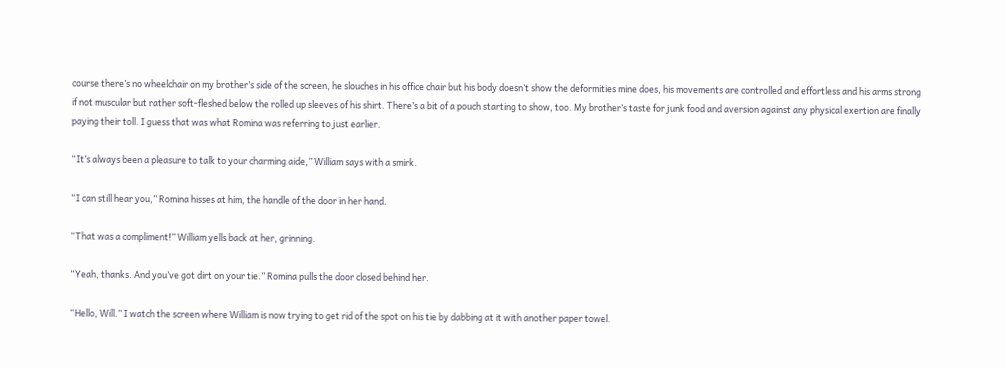course there’s no wheelchair on my brother’s side of the screen, he slouches in his office chair but his body doesn’t show the deformities mine does, his movements are controlled and effortless and his arms strong if not muscular but rather soft-fleshed below the rolled up sleeves of his shirt. There’s a bit of a pouch starting to show, too. My brother’s taste for junk food and aversion against any physical exertion are finally paying their toll. I guess that was what Romina was referring to just earlier.

“It’s always been a pleasure to talk to your charming aide,” William says with a smirk.

“I can still hear you,” Romina hisses at him, the handle of the door in her hand.

“That was a compliment!” William yells back at her, grinning.

“Yeah, thanks. And you’ve got dirt on your tie.” Romina pulls the door closed behind her.

“Hello, Will.” I watch the screen where William is now trying to get rid of the spot on his tie by dabbing at it with another paper towel.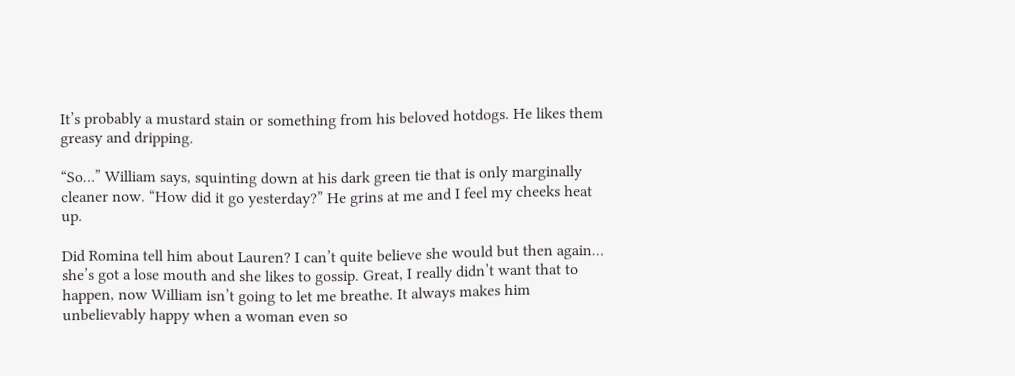It’s probably a mustard stain or something from his beloved hotdogs. He likes them greasy and dripping.

“So…” William says, squinting down at his dark green tie that is only marginally cleaner now. “How did it go yesterday?” He grins at me and I feel my cheeks heat up.

Did Romina tell him about Lauren? I can’t quite believe she would but then again… she’s got a lose mouth and she likes to gossip. Great, I really didn’t want that to happen, now William isn’t going to let me breathe. It always makes him unbelievably happy when a woman even so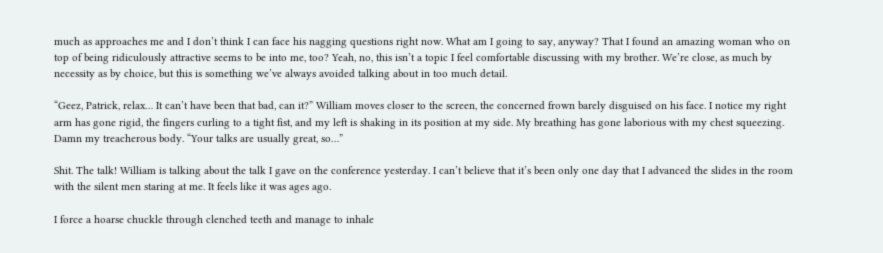much as approaches me and I don’t think I can face his nagging questions right now. What am I going to say, anyway? That I found an amazing woman who on top of being ridiculously attractive seems to be into me, too? Yeah, no, this isn’t a topic I feel comfortable discussing with my brother. We’re close, as much by necessity as by choice, but this is something we’ve always avoided talking about in too much detail.

“Geez, Patrick, relax… It can’t have been that bad, can it?” William moves closer to the screen, the concerned frown barely disguised on his face. I notice my right arm has gone rigid, the fingers curling to a tight fist, and my left is shaking in its position at my side. My breathing has gone laborious with my chest squeezing. Damn my treacherous body. “Your talks are usually great, so…”

Shit. The talk! William is talking about the talk I gave on the conference yesterday. I can’t believe that it’s been only one day that I advanced the slides in the room with the silent men staring at me. It feels like it was ages ago.

I force a hoarse chuckle through clenched teeth and manage to inhale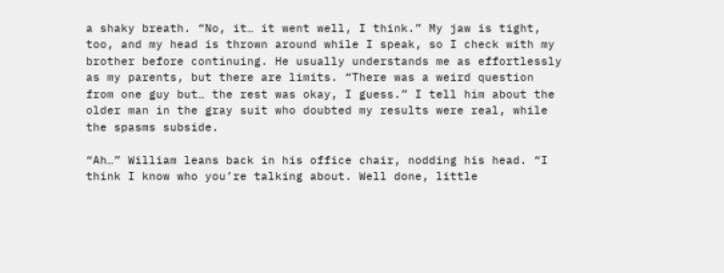a shaky breath. “No, it… it went well, I think.” My jaw is tight, too, and my head is thrown around while I speak, so I check with my brother before continuing. He usually understands me as effortlessly as my parents, but there are limits. “There was a weird question from one guy but… the rest was okay, I guess.” I tell him about the older man in the gray suit who doubted my results were real, while the spasms subside.

“Ah…” William leans back in his office chair, nodding his head. “I think I know who you’re talking about. Well done, little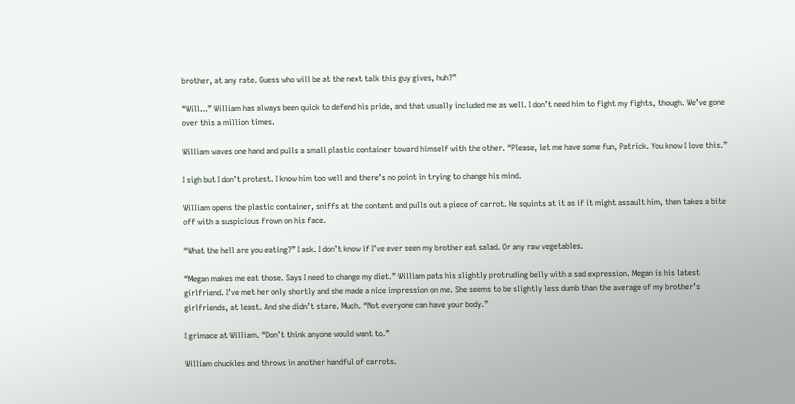brother, at any rate. Guess who will be at the next talk this guy gives, huh?”

“Will…” William has always been quick to defend his pride, and that usually included me as well. I don’t need him to fight my fights, though. We’ve gone over this a million times.

William waves one hand and pulls a small plastic container toward himself with the other. “Please, let me have some fun, Patrick. You know I love this.”

I sigh but I don’t protest. I know him too well and there’s no point in trying to change his mind.

William opens the plastic container, sniffs at the content and pulls out a piece of carrot. He squints at it as if it might assault him, then takes a bite off with a suspicious frown on his face.

“What the hell are you eating?” I ask. I don’t know if I’ve ever seen my brother eat salad. Or any raw vegetables.

“Megan makes me eat those. Says I need to change my diet.” William pats his slightly protruding belly with a sad expression. Megan is his latest girlfriend. I’ve met her only shortly and she made a nice impression on me. She seems to be slightly less dumb than the average of my brother’s girlfriends, at least. And she didn’t stare. Much. “Not everyone can have your body.”

I grimace at William. “Don’t think anyone would want to.”

William chuckles and throws in another handful of carrots.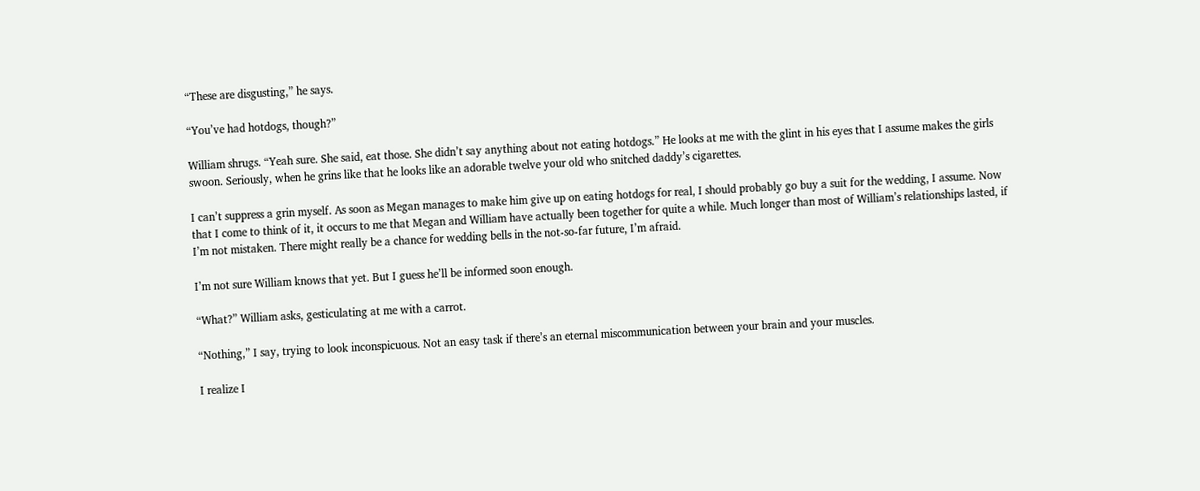“These are disgusting,” he says.

“You’ve had hotdogs, though?”

William shrugs. “Yeah sure. She said, eat those. She didn’t say anything about not eating hotdogs.” He looks at me with the glint in his eyes that I assume makes the girls swoon. Seriously, when he grins like that he looks like an adorable twelve your old who snitched daddy’s cigarettes.

I can’t suppress a grin myself. As soon as Megan manages to make him give up on eating hotdogs for real, I should probably go buy a suit for the wedding, I assume. Now that I come to think of it, it occurs to me that Megan and William have actually been together for quite a while. Much longer than most of William’s relationships lasted, if I’m not mistaken. There might really be a chance for wedding bells in the not-so-far future, I’m afraid.

I’m not sure William knows that yet. But I guess he’ll be informed soon enough.

“What?” William asks, gesticulating at me with a carrot.

“Nothing,” I say, trying to look inconspicuous. Not an easy task if there’s an eternal miscommunication between your brain and your muscles.

I realize I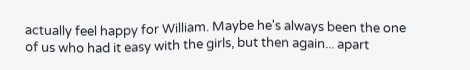actually feel happy for William. Maybe he's always been the one of us who had it easy with the girls, but then again... apart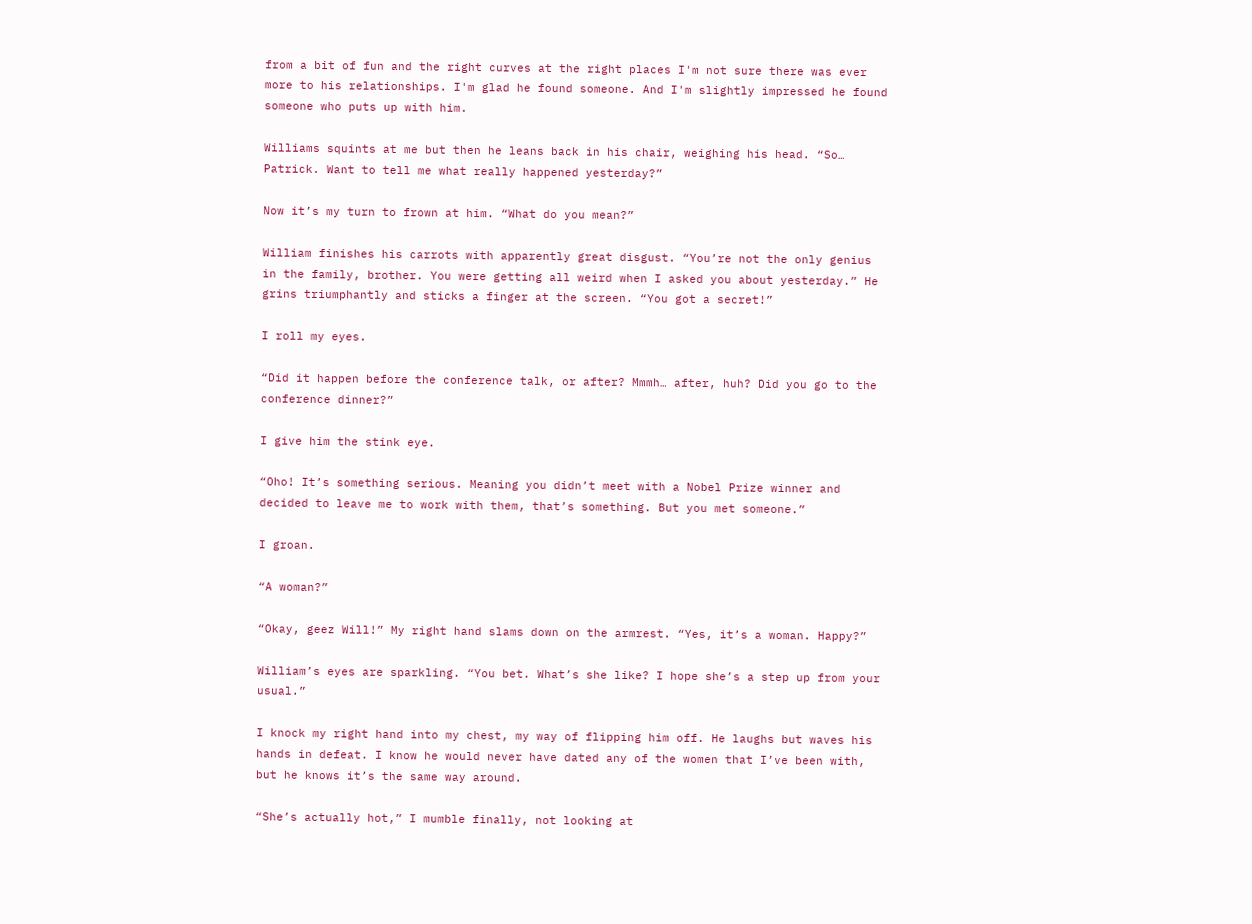from a bit of fun and the right curves at the right places I'm not sure there was ever more to his relationships. I'm glad he found someone. And I'm slightly impressed he found someone who puts up with him.

Williams squints at me but then he leans back in his chair, weighing his head. “So… Patrick. Want to tell me what really happened yesterday?”

Now it’s my turn to frown at him. “What do you mean?”

William finishes his carrots with apparently great disgust. “You’re not the only genius in the family, brother. You were getting all weird when I asked you about yesterday.” He grins triumphantly and sticks a finger at the screen. “You got a secret!”

I roll my eyes.

“Did it happen before the conference talk, or after? Mmmh… after, huh? Did you go to the conference dinner?”

I give him the stink eye.

“Oho! It’s something serious. Meaning you didn’t meet with a Nobel Prize winner and decided to leave me to work with them, that’s something. But you met someone.”

I groan.

“A woman?”

“Okay, geez Will!” My right hand slams down on the armrest. “Yes, it’s a woman. Happy?”

William’s eyes are sparkling. “You bet. What’s she like? I hope she’s a step up from your usual.”

I knock my right hand into my chest, my way of flipping him off. He laughs but waves his hands in defeat. I know he would never have dated any of the women that I’ve been with, but he knows it’s the same way around.

“She’s actually hot,” I mumble finally, not looking at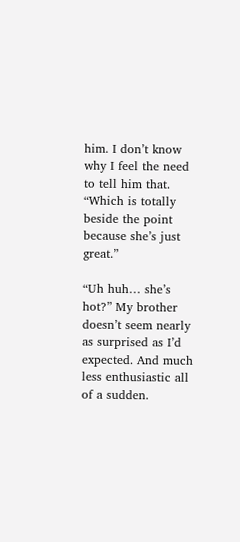him. I don’t know why I feel the need to tell him that. “Which is totally beside the point because she’s just great.”

“Uh huh… she’s hot?” My brother doesn’t seem nearly as surprised as I’d expected. And much less enthusiastic all of a sudden.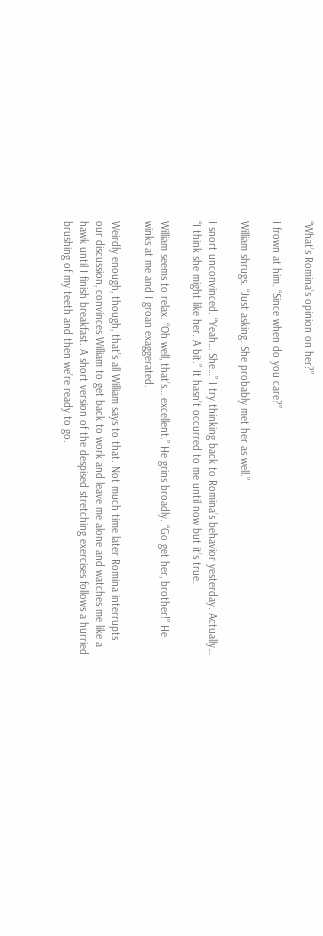“What’s Romina’s opinion on her?”

I frown at him. “Since when do you care?”

William shrugs. “Just asking. She probably met her as well.”

I snort unconvinced. “Yeah… She…” I try thinking back to Romina’s behavior yesterday. Actually… “I think she might like her. A bit.” It hasn’t occurred to me until now but it’s true.

William seems to relax. “Oh well, that’s… excellent.” He grins broadly. “Go get her, brother!” He winks at me and I groan exaggerated.

Weirdly enough, though, that’s all William says to that. Not much time later Romina interrupts our discussion, convinces William to get back to work and leave me alone and watches me like a hawk until I finish breakfast. A short version of the despised stretching exercises follows a hurried brushing of my teeth and then we’re ready to go.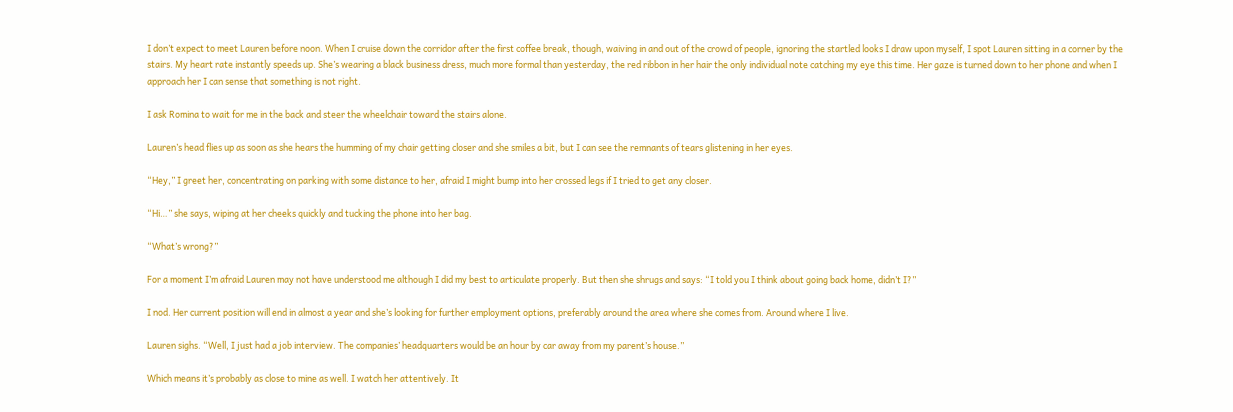I don’t expect to meet Lauren before noon. When I cruise down the corridor after the first coffee break, though, waiving in and out of the crowd of people, ignoring the startled looks I draw upon myself, I spot Lauren sitting in a corner by the stairs. My heart rate instantly speeds up. She’s wearing a black business dress, much more formal than yesterday, the red ribbon in her hair the only individual note catching my eye this time. Her gaze is turned down to her phone and when I approach her I can sense that something is not right.

I ask Romina to wait for me in the back and steer the wheelchair toward the stairs alone.

Lauren’s head flies up as soon as she hears the humming of my chair getting closer and she smiles a bit, but I can see the remnants of tears glistening in her eyes.

“Hey,” I greet her, concentrating on parking with some distance to her, afraid I might bump into her crossed legs if I tried to get any closer.

“Hi…” she says, wiping at her cheeks quickly and tucking the phone into her bag.

“What’s wrong?”

For a moment I’m afraid Lauren may not have understood me although I did my best to articulate properly. But then she shrugs and says: “I told you I think about going back home, didn’t I?”

I nod. Her current position will end in almost a year and she’s looking for further employment options, preferably around the area where she comes from. Around where I live.

Lauren sighs. “Well, I just had a job interview. The companies’ headquarters would be an hour by car away from my parent’s house.”

Which means it’s probably as close to mine as well. I watch her attentively. It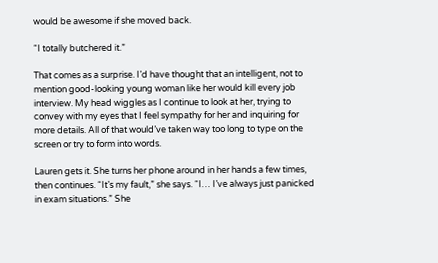would be awesome if she moved back.

“I totally butchered it.”

That comes as a surprise. I’d have thought that an intelligent, not to mention good-looking young woman like her would kill every job interview. My head wiggles as I continue to look at her, trying to convey with my eyes that I feel sympathy for her and inquiring for more details. All of that would’ve taken way too long to type on the screen or try to form into words.

Lauren gets it. She turns her phone around in her hands a few times, then continues. “It’s my fault,” she says. “I… I’ve always just panicked in exam situations.” She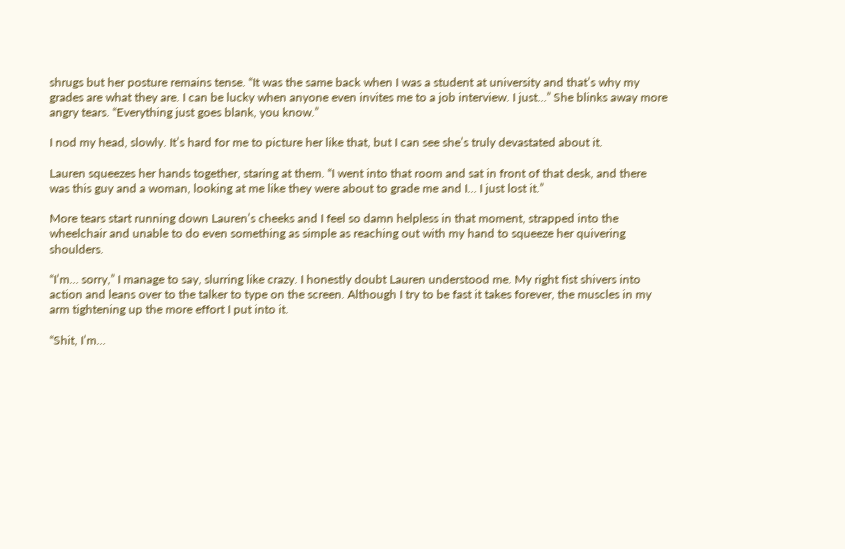shrugs but her posture remains tense. “It was the same back when I was a student at university and that’s why my grades are what they are. I can be lucky when anyone even invites me to a job interview. I just…” She blinks away more angry tears. “Everything just goes blank, you know.”

I nod my head, slowly. It’s hard for me to picture her like that, but I can see she’s truly devastated about it.

Lauren squeezes her hands together, staring at them. “I went into that room and sat in front of that desk, and there was this guy and a woman, looking at me like they were about to grade me and I… I just lost it.”

More tears start running down Lauren’s cheeks and I feel so damn helpless in that moment, strapped into the wheelchair and unable to do even something as simple as reaching out with my hand to squeeze her quivering shoulders.

“I’m… sorry,” I manage to say, slurring like crazy. I honestly doubt Lauren understood me. My right fist shivers into action and leans over to the talker to type on the screen. Although I try to be fast it takes forever, the muscles in my arm tightening up the more effort I put into it.

“Shit, I’m…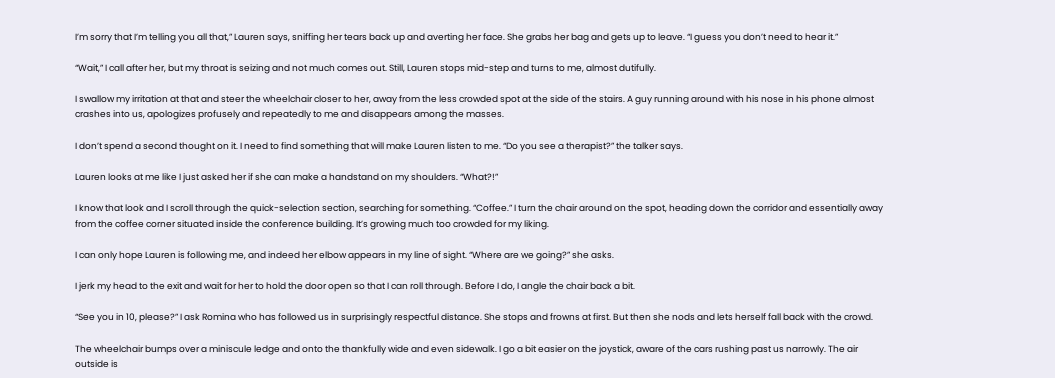I’m sorry that I’m telling you all that,” Lauren says, sniffing her tears back up and averting her face. She grabs her bag and gets up to leave. “I guess you don’t need to hear it.”

“Wait,” I call after her, but my throat is seizing and not much comes out. Still, Lauren stops mid-step and turns to me, almost dutifully.

I swallow my irritation at that and steer the wheelchair closer to her, away from the less crowded spot at the side of the stairs. A guy running around with his nose in his phone almost crashes into us, apologizes profusely and repeatedly to me and disappears among the masses.

I don’t spend a second thought on it. I need to find something that will make Lauren listen to me. “Do you see a therapist?” the talker says.

Lauren looks at me like I just asked her if she can make a handstand on my shoulders. “What?!”

I know that look and I scroll through the quick-selection section, searching for something. “Coffee.” I turn the chair around on the spot, heading down the corridor and essentially away from the coffee corner situated inside the conference building. It’s growing much too crowded for my liking.

I can only hope Lauren is following me, and indeed her elbow appears in my line of sight. “Where are we going?” she asks.

I jerk my head to the exit and wait for her to hold the door open so that I can roll through. Before I do, I angle the chair back a bit.

“See you in 10, please?” I ask Romina who has followed us in surprisingly respectful distance. She stops and frowns at first. But then she nods and lets herself fall back with the crowd.

The wheelchair bumps over a miniscule ledge and onto the thankfully wide and even sidewalk. I go a bit easier on the joystick, aware of the cars rushing past us narrowly. The air outside is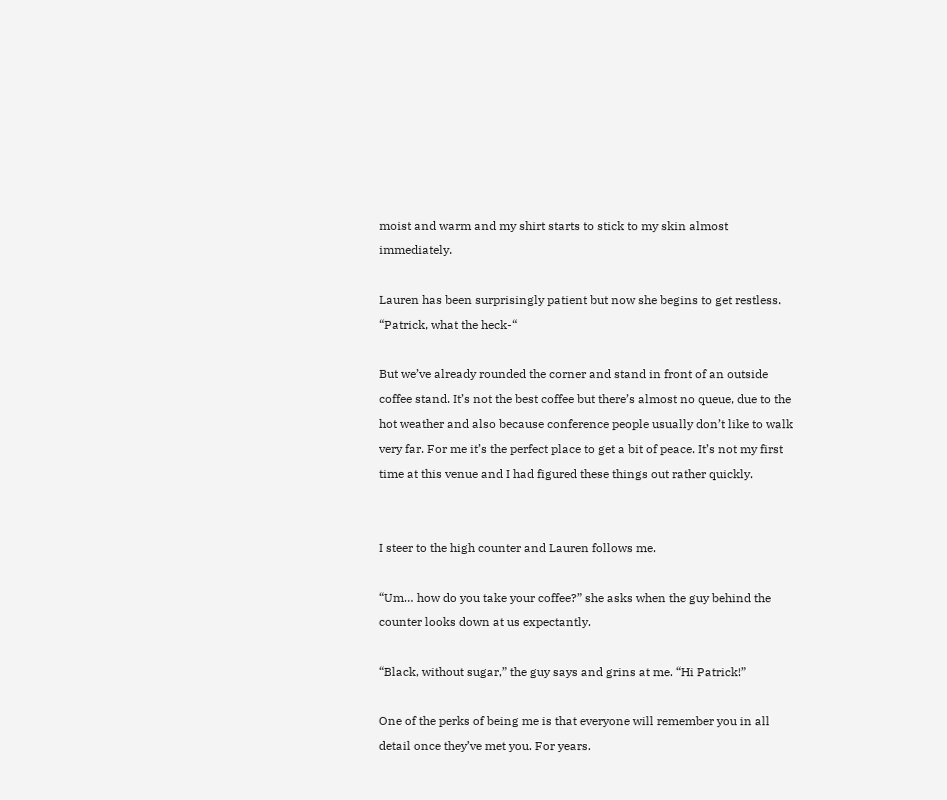moist and warm and my shirt starts to stick to my skin almost immediately.

Lauren has been surprisingly patient but now she begins to get restless. “Patrick, what the heck-“

But we’ve already rounded the corner and stand in front of an outside coffee stand. It’s not the best coffee but there’s almost no queue, due to the hot weather and also because conference people usually don’t like to walk very far. For me it’s the perfect place to get a bit of peace. It’s not my first time at this venue and I had figured these things out rather quickly.


I steer to the high counter and Lauren follows me.

“Um… how do you take your coffee?” she asks when the guy behind the counter looks down at us expectantly.

“Black, without sugar,” the guy says and grins at me. “Hi Patrick!”

One of the perks of being me is that everyone will remember you in all detail once they’ve met you. For years.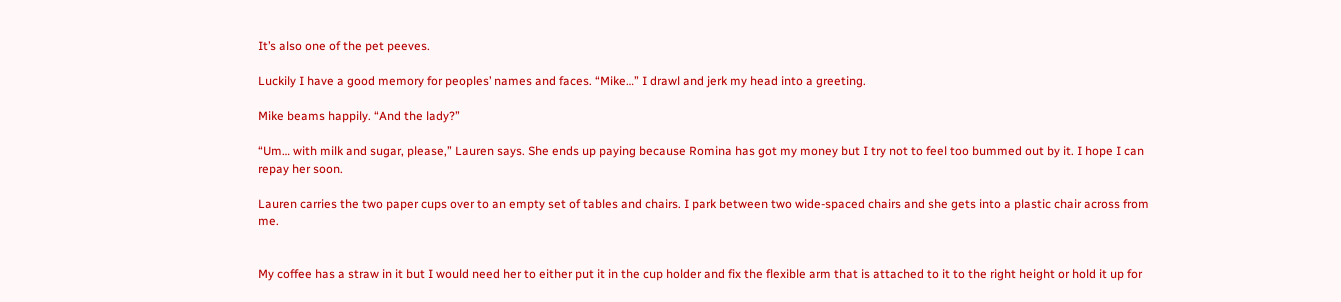It’s also one of the pet peeves.

Luckily I have a good memory for peoples’ names and faces. “Mike…” I drawl and jerk my head into a greeting.

Mike beams happily. “And the lady?”

“Um… with milk and sugar, please,” Lauren says. She ends up paying because Romina has got my money but I try not to feel too bummed out by it. I hope I can repay her soon.

Lauren carries the two paper cups over to an empty set of tables and chairs. I park between two wide-spaced chairs and she gets into a plastic chair across from me.


My coffee has a straw in it but I would need her to either put it in the cup holder and fix the flexible arm that is attached to it to the right height or hold it up for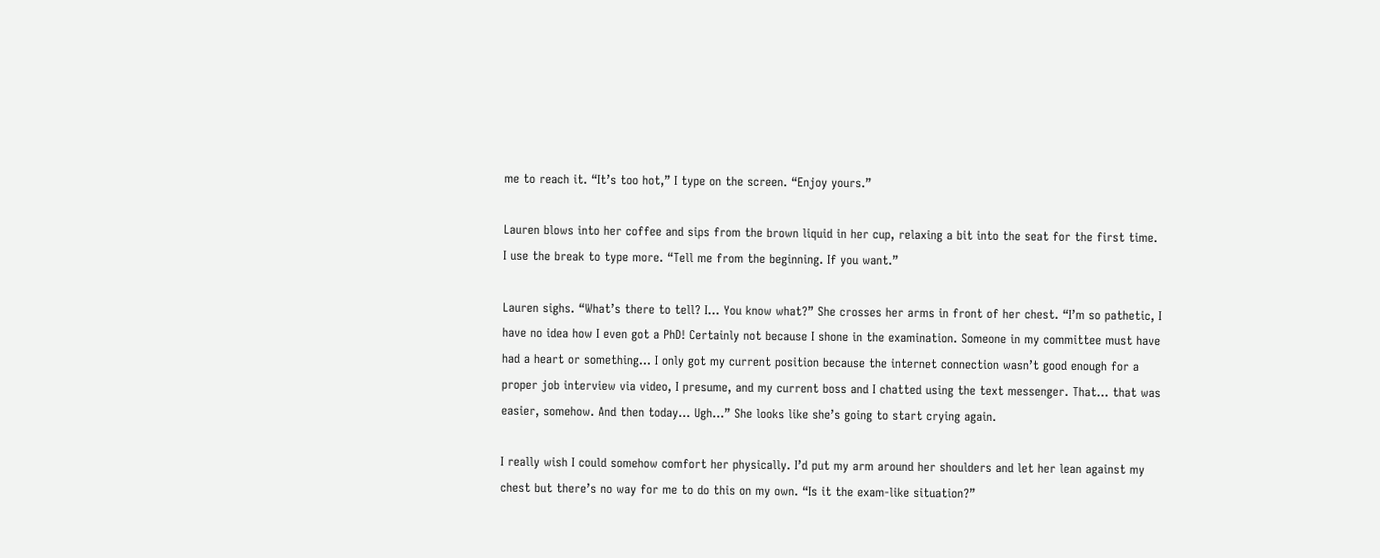me to reach it. “It’s too hot,” I type on the screen. “Enjoy yours.”

Lauren blows into her coffee and sips from the brown liquid in her cup, relaxing a bit into the seat for the first time. I use the break to type more. “Tell me from the beginning. If you want.”

Lauren sighs. “What’s there to tell? I… You know what?” She crosses her arms in front of her chest. “I’m so pathetic, I have no idea how I even got a PhD! Certainly not because I shone in the examination. Someone in my committee must have had a heart or something... I only got my current position because the internet connection wasn’t good enough for a proper job interview via video, I presume, and my current boss and I chatted using the text messenger. That… that was easier, somehow. And then today… Ugh…” She looks like she’s going to start crying again.

I really wish I could somehow comfort her physically. I’d put my arm around her shoulders and let her lean against my chest but there’s no way for me to do this on my own. “Is it the exam-like situation?”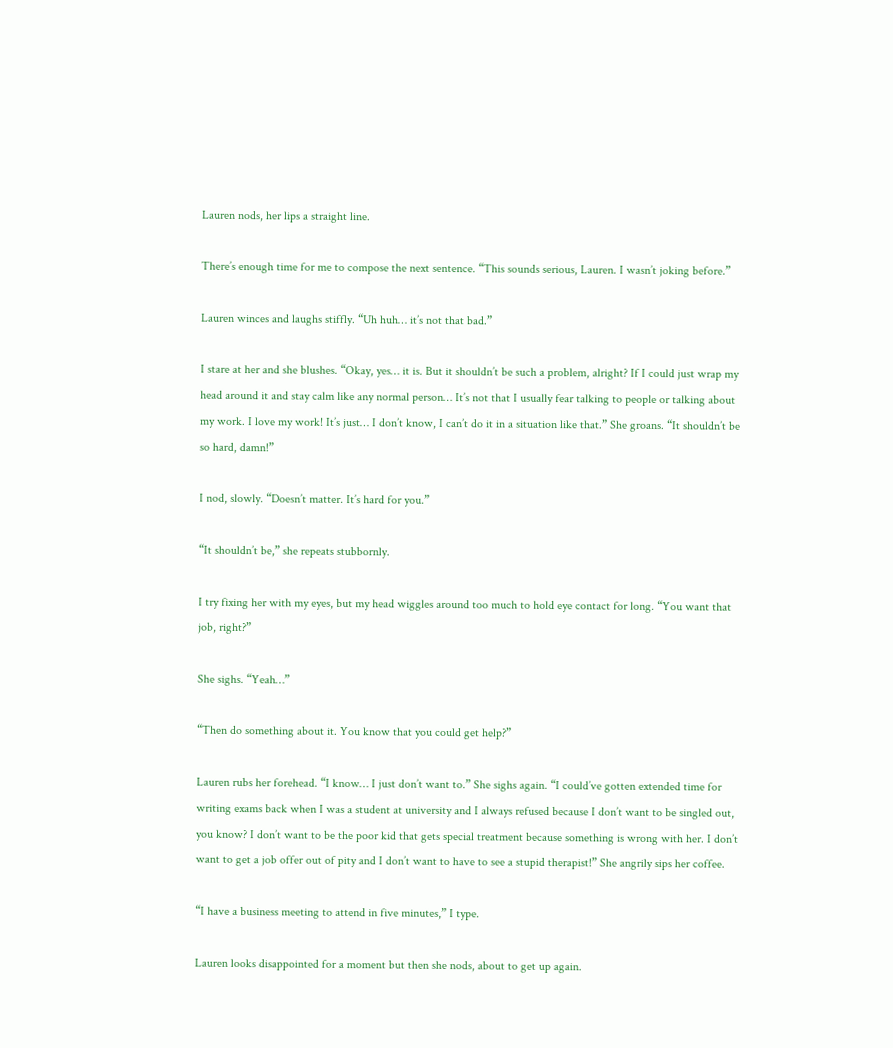Lauren nods, her lips a straight line.

There’s enough time for me to compose the next sentence. “This sounds serious, Lauren. I wasn’t joking before.”

Lauren winces and laughs stiffly. “Uh huh… it’s not that bad.”

I stare at her and she blushes. “Okay, yes… it is. But it shouldn’t be such a problem, alright? If I could just wrap my head around it and stay calm like any normal person… It’s not that I usually fear talking to people or talking about my work. I love my work! It’s just… I don’t know, I can’t do it in a situation like that.” She groans. “It shouldn’t be so hard, damn!”

I nod, slowly. “Doesn’t matter. It’s hard for you.”

“It shouldn’t be,” she repeats stubbornly.

I try fixing her with my eyes, but my head wiggles around too much to hold eye contact for long. “You want that job, right?”

She sighs. “Yeah…”

“Then do something about it. You know that you could get help?”

Lauren rubs her forehead. “I know… I just don’t want to.” She sighs again. “I could’ve gotten extended time for writing exams back when I was a student at university and I always refused because I don’t want to be singled out, you know? I don’t want to be the poor kid that gets special treatment because something is wrong with her. I don’t want to get a job offer out of pity and I don’t want to have to see a stupid therapist!” She angrily sips her coffee.

“I have a business meeting to attend in five minutes,” I type.

Lauren looks disappointed for a moment but then she nods, about to get up again.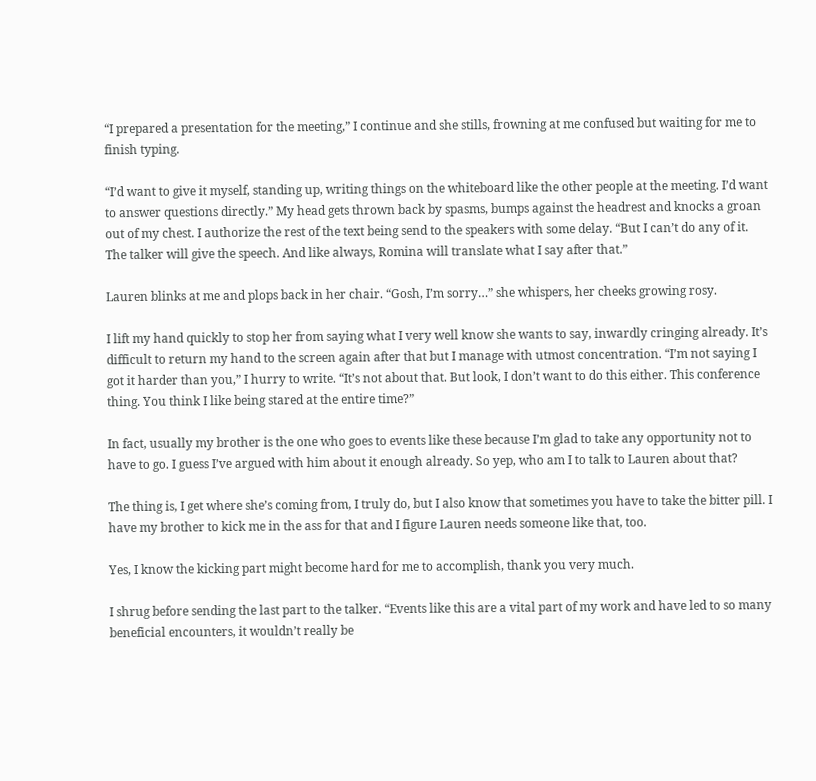“I prepared a presentation for the meeting,” I continue and she stills, frowning at me confused but waiting for me to finish typing.

“I’d want to give it myself, standing up, writing things on the whiteboard like the other people at the meeting. I’d want to answer questions directly.” My head gets thrown back by spasms, bumps against the headrest and knocks a groan out of my chest. I authorize the rest of the text being send to the speakers with some delay. “But I can’t do any of it. The talker will give the speech. And like always, Romina will translate what I say after that.”

Lauren blinks at me and plops back in her chair. “Gosh, I’m sorry…” she whispers, her cheeks growing rosy.

I lift my hand quickly to stop her from saying what I very well know she wants to say, inwardly cringing already. It’s difficult to return my hand to the screen again after that but I manage with utmost concentration. “I’m not saying I got it harder than you,” I hurry to write. “It’s not about that. But look, I don’t want to do this either. This conference thing. You think I like being stared at the entire time?”

In fact, usually my brother is the one who goes to events like these because I’m glad to take any opportunity not to have to go. I guess I’ve argued with him about it enough already. So yep, who am I to talk to Lauren about that?

The thing is, I get where she’s coming from, I truly do, but I also know that sometimes you have to take the bitter pill. I have my brother to kick me in the ass for that and I figure Lauren needs someone like that, too.

Yes, I know the kicking part might become hard for me to accomplish, thank you very much.

I shrug before sending the last part to the talker. “Events like this are a vital part of my work and have led to so many beneficial encounters, it wouldn’t really be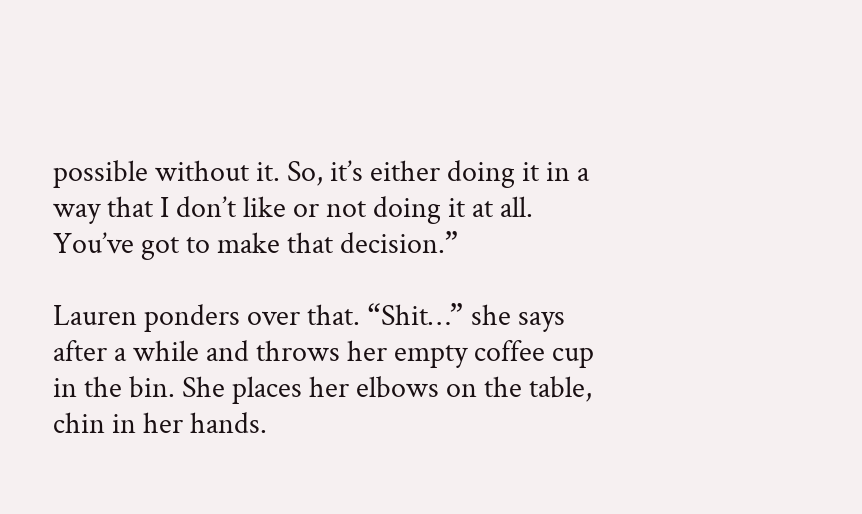possible without it. So, it’s either doing it in a way that I don’t like or not doing it at all. You’ve got to make that decision.”

Lauren ponders over that. “Shit…” she says after a while and throws her empty coffee cup in the bin. She places her elbows on the table, chin in her hands.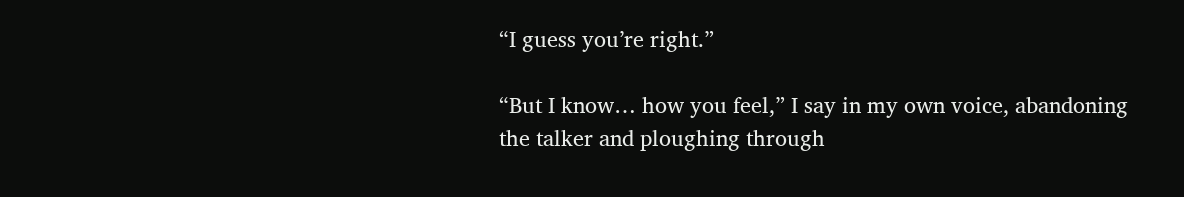“I guess you’re right.”

“But I know… how you feel,” I say in my own voice, abandoning the talker and ploughing through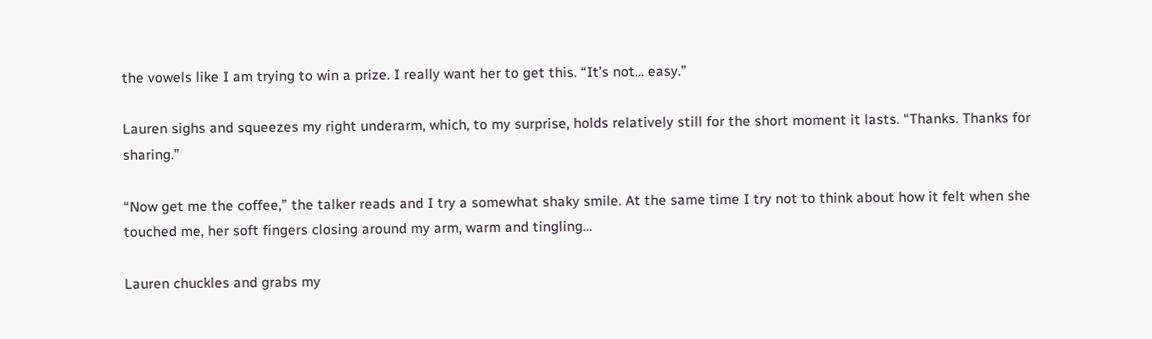the vowels like I am trying to win a prize. I really want her to get this. “It’s not… easy.”

Lauren sighs and squeezes my right underarm, which, to my surprise, holds relatively still for the short moment it lasts. “Thanks. Thanks for sharing.”

“Now get me the coffee,” the talker reads and I try a somewhat shaky smile. At the same time I try not to think about how it felt when she touched me, her soft fingers closing around my arm, warm and tingling…

Lauren chuckles and grabs my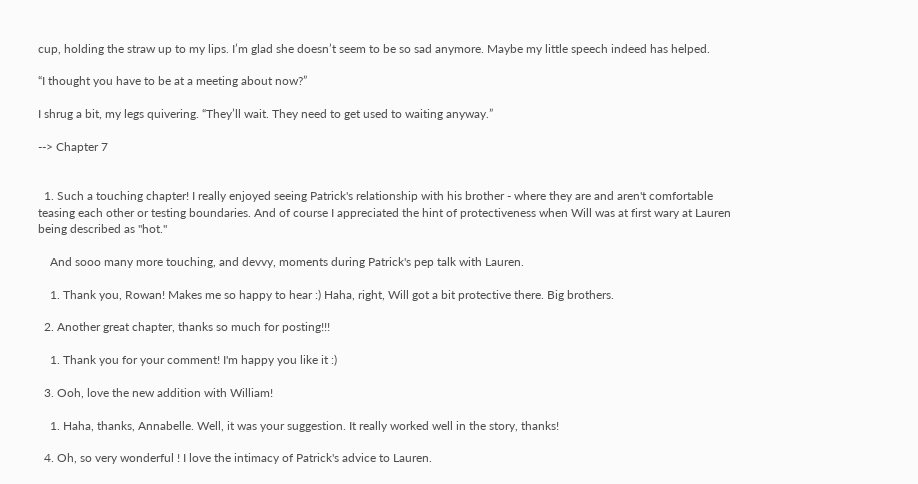cup, holding the straw up to my lips. I’m glad she doesn’t seem to be so sad anymore. Maybe my little speech indeed has helped.

“I thought you have to be at a meeting about now?”

I shrug a bit, my legs quivering. “They’ll wait. They need to get used to waiting anyway.”

--> Chapter 7


  1. Such a touching chapter! I really enjoyed seeing Patrick's relationship with his brother - where they are and aren't comfortable teasing each other or testing boundaries. And of course I appreciated the hint of protectiveness when Will was at first wary at Lauren being described as "hot."

    And sooo many more touching, and devvy, moments during Patrick's pep talk with Lauren.

    1. Thank you, Rowan! Makes me so happy to hear :) Haha, right, Will got a bit protective there. Big brothers.

  2. Another great chapter, thanks so much for posting!!!

    1. Thank you for your comment! I'm happy you like it :)

  3. Ooh, love the new addition with William!

    1. Haha, thanks, Annabelle. Well, it was your suggestion. It really worked well in the story, thanks!

  4. Oh, so very wonderful ! I love the intimacy of Patrick's advice to Lauren.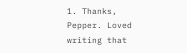1. Thanks, Pepper. Loved writing that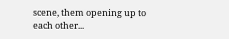scene, them opening up to each other...